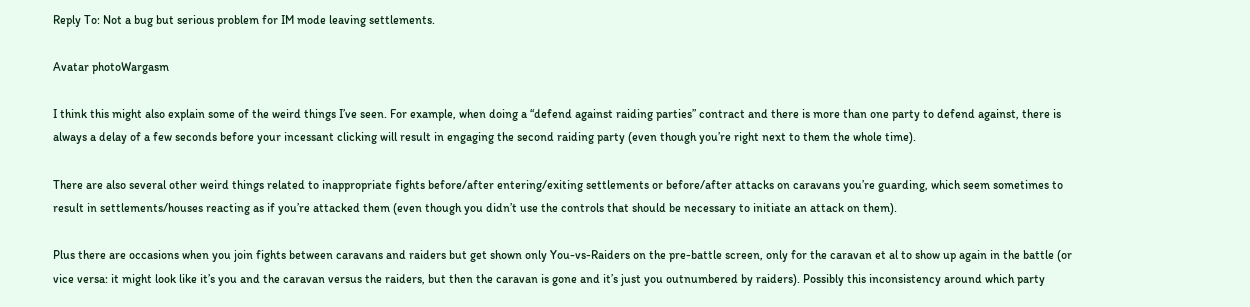Reply To: Not a bug but serious problem for IM mode leaving settlements.

Avatar photoWargasm

I think this might also explain some of the weird things I’ve seen. For example, when doing a “defend against raiding parties” contract and there is more than one party to defend against, there is always a delay of a few seconds before your incessant clicking will result in engaging the second raiding party (even though you’re right next to them the whole time).

There are also several other weird things related to inappropriate fights before/after entering/exiting settlements or before/after attacks on caravans you’re guarding, which seem sometimes to result in settlements/houses reacting as if you’re attacked them (even though you didn’t use the controls that should be necessary to initiate an attack on them).

Plus there are occasions when you join fights between caravans and raiders but get shown only You-vs-Raiders on the pre-battle screen, only for the caravan et al to show up again in the battle (or vice versa: it might look like it’s you and the caravan versus the raiders, but then the caravan is gone and it’s just you outnumbered by raiders). Possibly this inconsistency around which party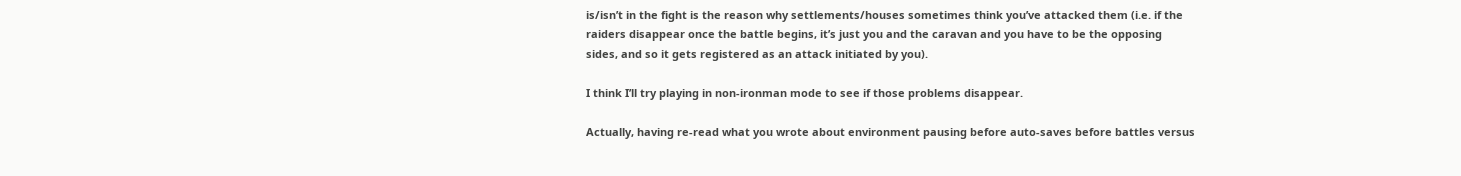is/isn’t in the fight is the reason why settlements/houses sometimes think you’ve attacked them (i.e. if the raiders disappear once the battle begins, it’s just you and the caravan and you have to be the opposing sides, and so it gets registered as an attack initiated by you).

I think I’ll try playing in non-ironman mode to see if those problems disappear.

Actually, having re-read what you wrote about environment pausing before auto-saves before battles versus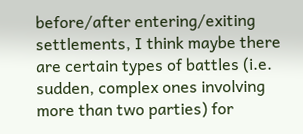before/after entering/exiting settlements, I think maybe there are certain types of battles (i.e. sudden, complex ones involving more than two parties) for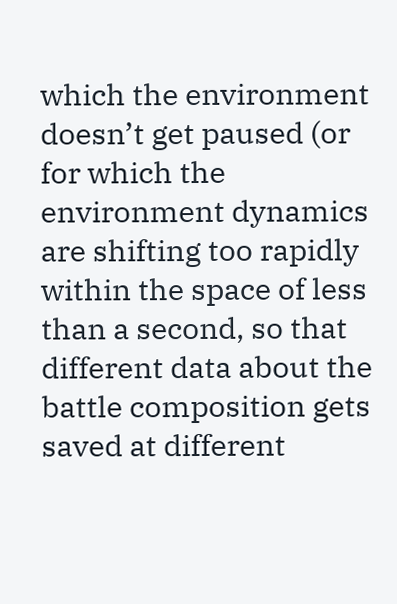which the environment doesn’t get paused (or for which the environment dynamics are shifting too rapidly within the space of less than a second, so that different data about the battle composition gets saved at different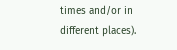times and/or in different places).